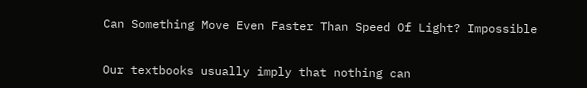Can Something Move Even Faster Than Speed Of Light? Impossible


Our textbooks usually imply that nothing can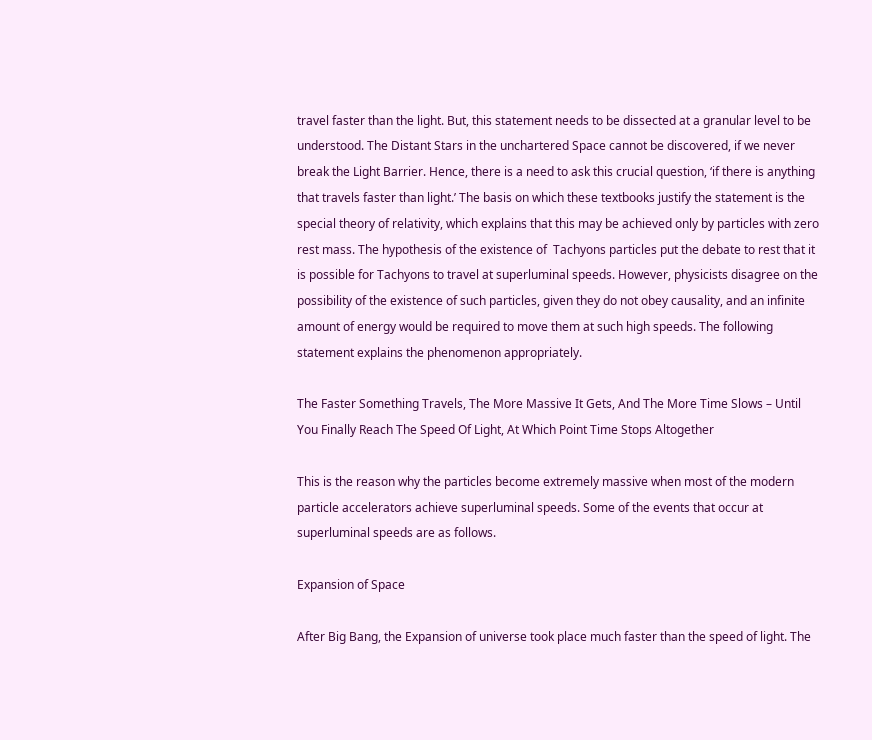travel faster than the light. But, this statement needs to be dissected at a granular level to be understood. The Distant Stars in the unchartered Space cannot be discovered, if we never break the Light Barrier. Hence, there is a need to ask this crucial question, ‘if there is anything that travels faster than light.’ The basis on which these textbooks justify the statement is the special theory of relativity, which explains that this may be achieved only by particles with zero rest mass. The hypothesis of the existence of  Tachyons particles put the debate to rest that it is possible for Tachyons to travel at superluminal speeds. However, physicists disagree on the possibility of the existence of such particles, given they do not obey causality, and an infinite amount of energy would be required to move them at such high speeds. The following statement explains the phenomenon appropriately.

The Faster Something Travels, The More Massive It Gets, And The More Time Slows – Until You Finally Reach The Speed Of Light, At Which Point Time Stops Altogether

This is the reason why the particles become extremely massive when most of the modern particle accelerators achieve superluminal speeds. Some of the events that occur at superluminal speeds are as follows.

Expansion of Space

After Big Bang, the Expansion of universe took place much faster than the speed of light. The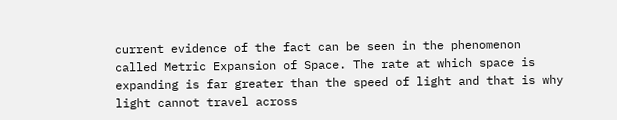current evidence of the fact can be seen in the phenomenon called Metric Expansion of Space. The rate at which space is expanding is far greater than the speed of light and that is why light cannot travel across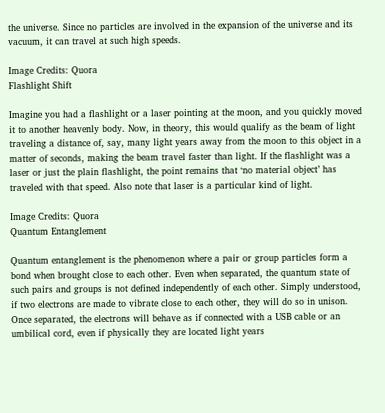the universe. Since no particles are involved in the expansion of the universe and its vacuum, it can travel at such high speeds.

Image Credits: Quora
Flashlight Shift

Imagine you had a flashlight or a laser pointing at the moon, and you quickly moved it to another heavenly body. Now, in theory, this would qualify as the beam of light traveling a distance of, say, many light years away from the moon to this object in a matter of seconds, making the beam travel faster than light. If the flashlight was a laser or just the plain flashlight, the point remains that ‘no material object’ has traveled with that speed. Also note that laser is a particular kind of light.

Image Credits: Quora
Quantum Entanglement

Quantum entanglement is the phenomenon where a pair or group particles form a bond when brought close to each other. Even when separated, the quantum state of such pairs and groups is not defined independently of each other. Simply understood, if two electrons are made to vibrate close to each other, they will do so in unison. Once separated, the electrons will behave as if connected with a USB cable or an umbilical cord, even if physically they are located light years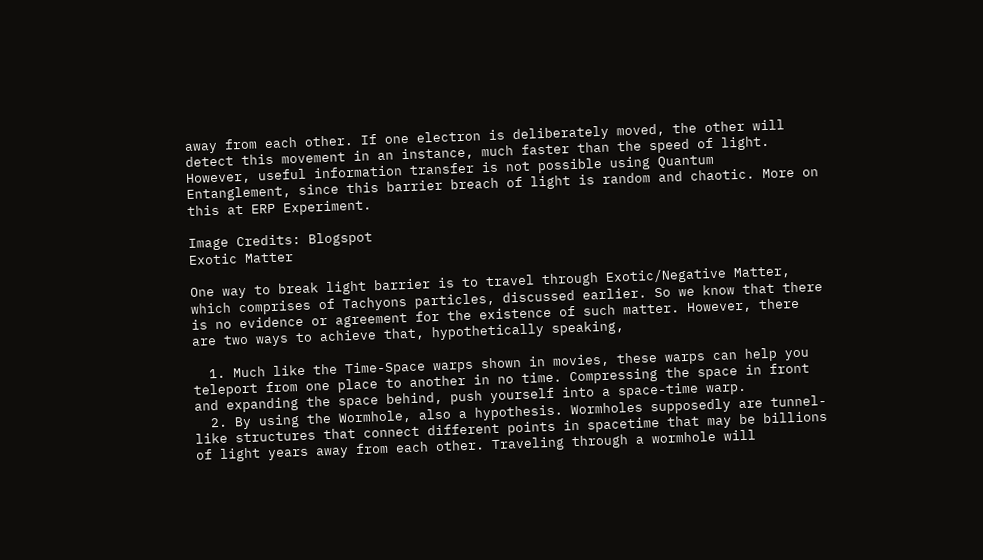away from each other. If one electron is deliberately moved, the other will detect this movement in an instance, much faster than the speed of light. However, useful information transfer is not possible using Quantum Entanglement, since this barrier breach of light is random and chaotic. More on this at ERP Experiment.

Image Credits: Blogspot
Exotic Matter

One way to break light barrier is to travel through Exotic/Negative Matter, which comprises of Tachyons particles, discussed earlier. So we know that there is no evidence or agreement for the existence of such matter. However, there are two ways to achieve that, hypothetically speaking,

  1. Much like the Time-Space warps shown in movies, these warps can help you teleport from one place to another in no time. Compressing the space in front and expanding the space behind, push yourself into a space-time warp.
  2. By using the Wormhole, also a hypothesis. Wormholes supposedly are tunnel-like structures that connect different points in spacetime that may be billions of light years away from each other. Traveling through a wormhole will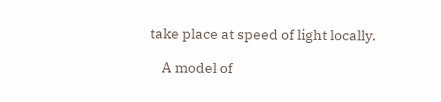take place at speed of light locally.

    A model of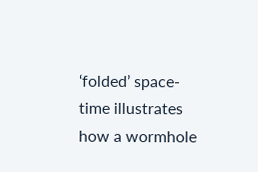‘folded’ space-time illustrates how a wormhole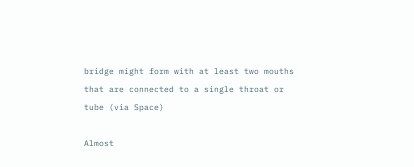bridge might form with at least two mouths that are connected to a single throat or tube (via Space)

Almost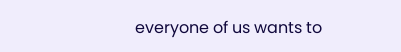everyone of us wants to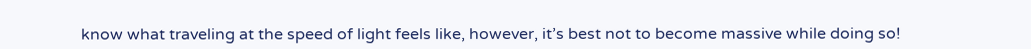know what traveling at the speed of light feels like, however, it’s best not to become massive while doing so!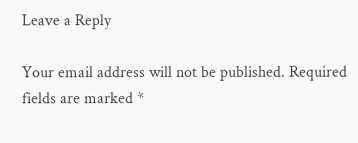Leave a Reply

Your email address will not be published. Required fields are marked *